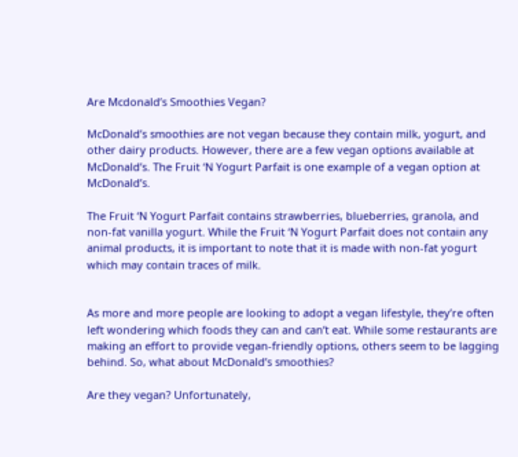Are Mcdonald’s Smoothies Vegan?

McDonald’s smoothies are not vegan because they contain milk, yogurt, and other dairy products. However, there are a few vegan options available at McDonald’s. The Fruit ‘N Yogurt Parfait is one example of a vegan option at McDonald’s.

The Fruit ‘N Yogurt Parfait contains strawberries, blueberries, granola, and non-fat vanilla yogurt. While the Fruit ‘N Yogurt Parfait does not contain any animal products, it is important to note that it is made with non-fat yogurt which may contain traces of milk.


As more and more people are looking to adopt a vegan lifestyle, they’re often left wondering which foods they can and can’t eat. While some restaurants are making an effort to provide vegan-friendly options, others seem to be lagging behind. So, what about McDonald’s smoothies?

Are they vegan? Unfortunately,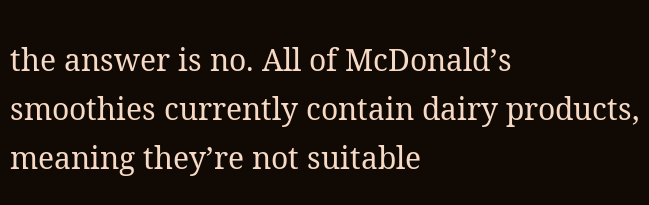the answer is no. All of McDonald’s smoothies currently contain dairy products, meaning they’re not suitable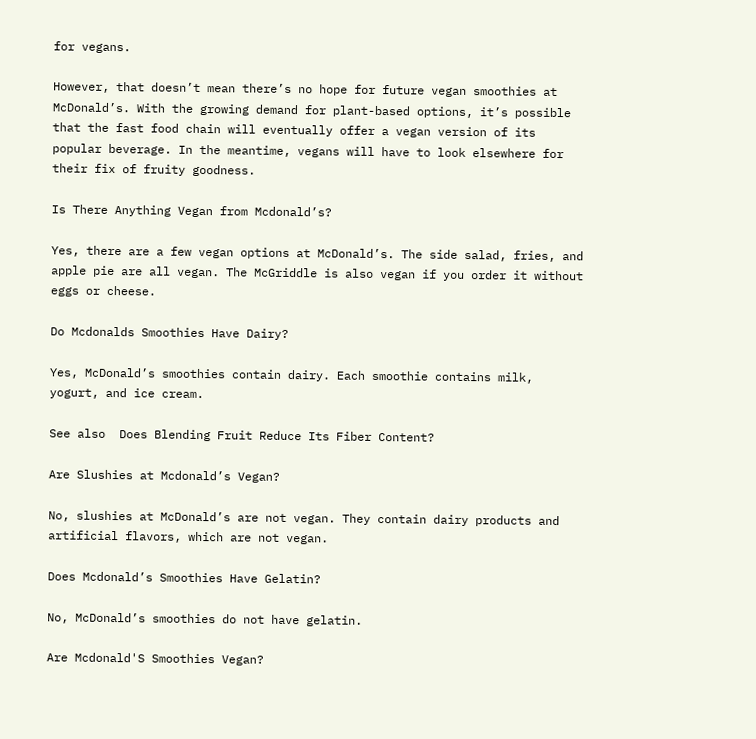for vegans.

However, that doesn’t mean there’s no hope for future vegan smoothies at McDonald’s. With the growing demand for plant-based options, it’s possible that the fast food chain will eventually offer a vegan version of its popular beverage. In the meantime, vegans will have to look elsewhere for their fix of fruity goodness.

Is There Anything Vegan from Mcdonald’s?

Yes, there are a few vegan options at McDonald’s. The side salad, fries, and apple pie are all vegan. The McGriddle is also vegan if you order it without eggs or cheese.

Do Mcdonalds Smoothies Have Dairy?

Yes, McDonald’s smoothies contain dairy. Each smoothie contains milk, yogurt, and ice cream.

See also  Does Blending Fruit Reduce Its Fiber Content?

Are Slushies at Mcdonald’s Vegan?

No, slushies at McDonald’s are not vegan. They contain dairy products and artificial flavors, which are not vegan.

Does Mcdonald’s Smoothies Have Gelatin?

No, McDonald’s smoothies do not have gelatin.

Are Mcdonald'S Smoothies Vegan?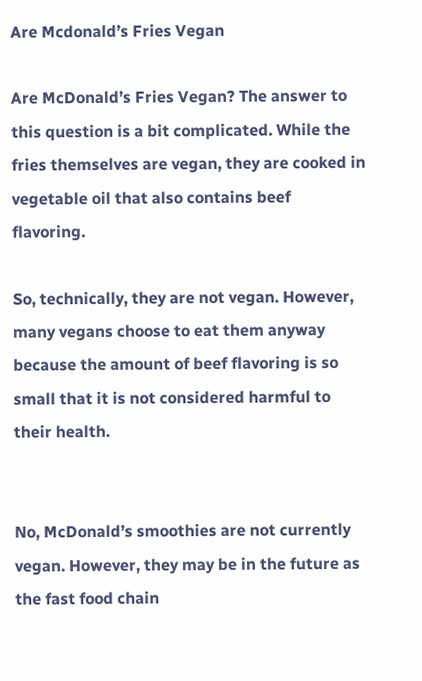Are Mcdonald’s Fries Vegan

Are McDonald’s Fries Vegan? The answer to this question is a bit complicated. While the fries themselves are vegan, they are cooked in vegetable oil that also contains beef flavoring.

So, technically, they are not vegan. However, many vegans choose to eat them anyway because the amount of beef flavoring is so small that it is not considered harmful to their health.


No, McDonald’s smoothies are not currently vegan. However, they may be in the future as the fast food chain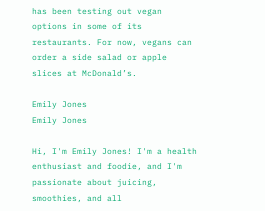has been testing out vegan options in some of its restaurants. For now, vegans can order a side salad or apple slices at McDonald’s.

Emily Jones
Emily Jones

Hi, I'm Emily Jones! I'm a health enthusiast and foodie, and I'm passionate about juicing, smoothies, and all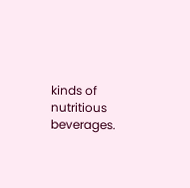kinds of nutritious beverages.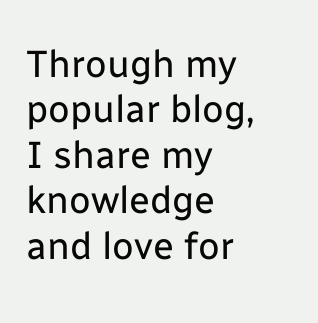Through my popular blog, I share my knowledge and love for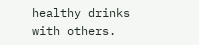healthy drinks with others.